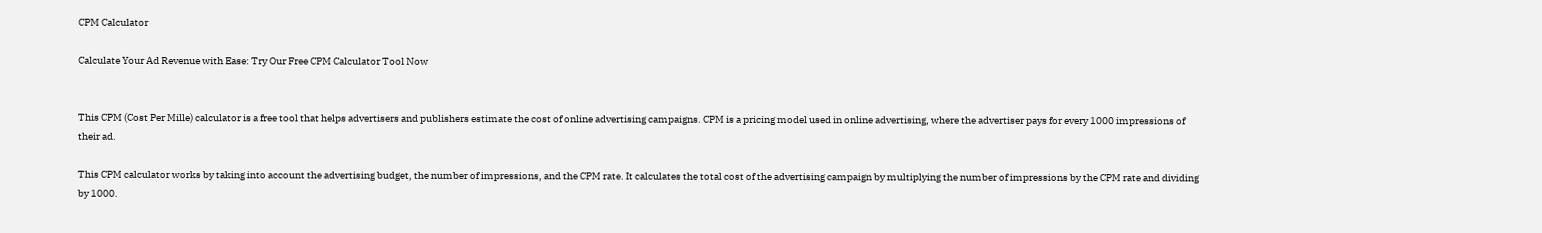CPM Calculator

Calculate Your Ad Revenue with Ease: Try Our Free CPM Calculator Tool Now


This CPM (Cost Per Mille) calculator is a free tool that helps advertisers and publishers estimate the cost of online advertising campaigns. CPM is a pricing model used in online advertising, where the advertiser pays for every 1000 impressions of their ad.

This CPM calculator works by taking into account the advertising budget, the number of impressions, and the CPM rate. It calculates the total cost of the advertising campaign by multiplying the number of impressions by the CPM rate and dividing by 1000.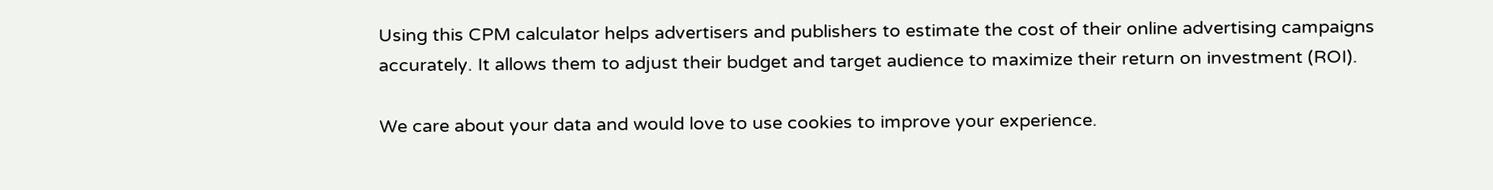Using this CPM calculator helps advertisers and publishers to estimate the cost of their online advertising campaigns accurately. It allows them to adjust their budget and target audience to maximize their return on investment (ROI).

We care about your data and would love to use cookies to improve your experience.